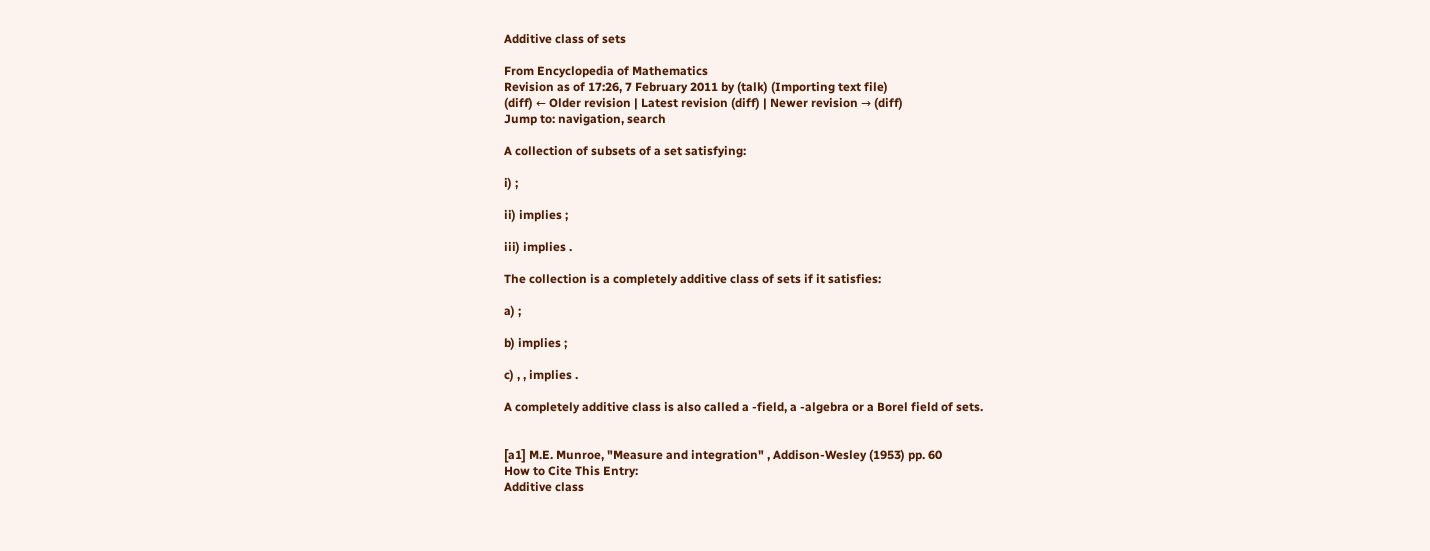Additive class of sets

From Encyclopedia of Mathematics
Revision as of 17:26, 7 February 2011 by (talk) (Importing text file)
(diff) ← Older revision | Latest revision (diff) | Newer revision → (diff)
Jump to: navigation, search

A collection of subsets of a set satisfying:

i) ;

ii) implies ;

iii) implies .

The collection is a completely additive class of sets if it satisfies:

a) ;

b) implies ;

c) , , implies .

A completely additive class is also called a -field, a -algebra or a Borel field of sets.


[a1] M.E. Munroe, "Measure and integration" , Addison-Wesley (1953) pp. 60
How to Cite This Entry:
Additive class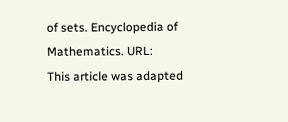of sets. Encyclopedia of Mathematics. URL:
This article was adapted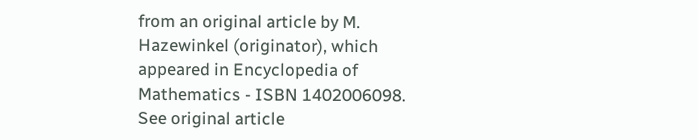from an original article by M. Hazewinkel (originator), which appeared in Encyclopedia of Mathematics - ISBN 1402006098. See original article